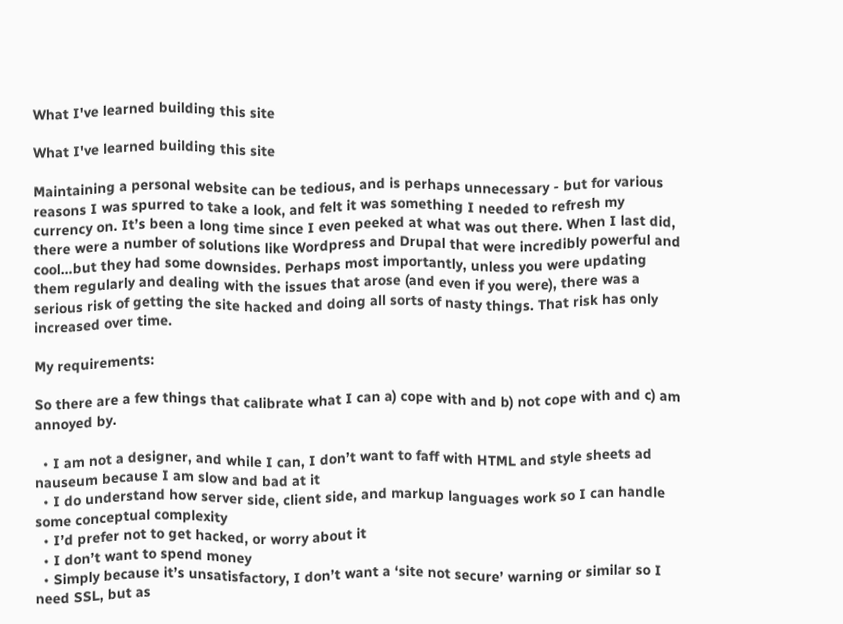What I've learned building this site

What I've learned building this site

Maintaining a personal website can be tedious, and is perhaps unnecessary - but for various reasons I was spurred to take a look, and felt it was something I needed to refresh my currency on. It’s been a long time since I even peeked at what was out there. When I last did, there were a number of solutions like Wordpress and Drupal that were incredibly powerful and cool…but they had some downsides. Perhaps most importantly, unless you were updating them regularly and dealing with the issues that arose (and even if you were), there was a serious risk of getting the site hacked and doing all sorts of nasty things. That risk has only increased over time.

My requirements:

So there are a few things that calibrate what I can a) cope with and b) not cope with and c) am annoyed by.

  • I am not a designer, and while I can, I don’t want to faff with HTML and style sheets ad nauseum because I am slow and bad at it
  • I do understand how server side, client side, and markup languages work so I can handle some conceptual complexity
  • I’d prefer not to get hacked, or worry about it
  • I don’t want to spend money
  • Simply because it’s unsatisfactory, I don’t want a ‘site not secure’ warning or similar so I need SSL, but as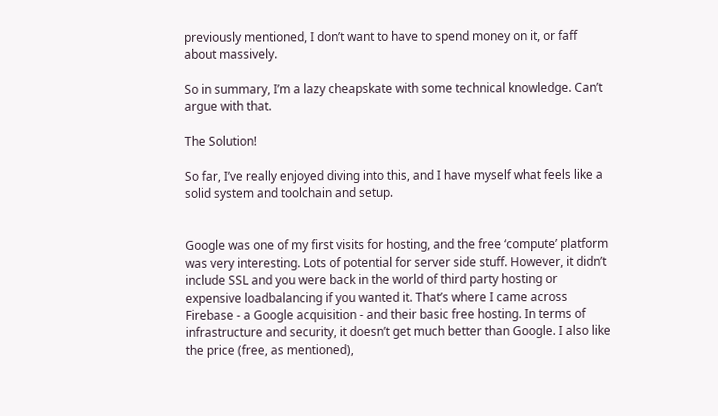previously mentioned, I don’t want to have to spend money on it, or faff about massively.

So in summary, I’m a lazy cheapskate with some technical knowledge. Can’t argue with that.

The Solution!

So far, I’ve really enjoyed diving into this, and I have myself what feels like a solid system and toolchain and setup.


Google was one of my first visits for hosting, and the free ‘compute’ platform was very interesting. Lots of potential for server side stuff. However, it didn’t include SSL and you were back in the world of third party hosting or expensive loadbalancing if you wanted it. That’s where I came across Firebase - a Google acquisition - and their basic free hosting. In terms of infrastructure and security, it doesn’t get much better than Google. I also like the price (free, as mentioned),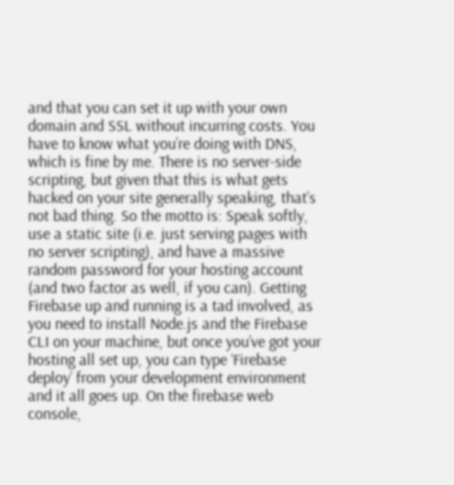and that you can set it up with your own domain and SSL without incurring costs. You have to know what you’re doing with DNS, which is fine by me. There is no server-side scripting, but given that this is what gets hacked on your site generally speaking, that’s not bad thing. So the motto is: Speak softly, use a static site (i.e. just serving pages with no server scripting), and have a massive random password for your hosting account (and two factor as well, if you can). Getting Firebase up and running is a tad involved, as you need to install Node.js and the Firebase CLI on your machine, but once you’ve got your hosting all set up, you can type ‘Firebase deploy’ from your development environment and it all goes up. On the firebase web console,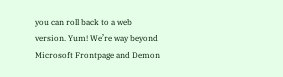you can roll back to a web version. Yum! We’re way beyond Microsoft Frontpage and Demon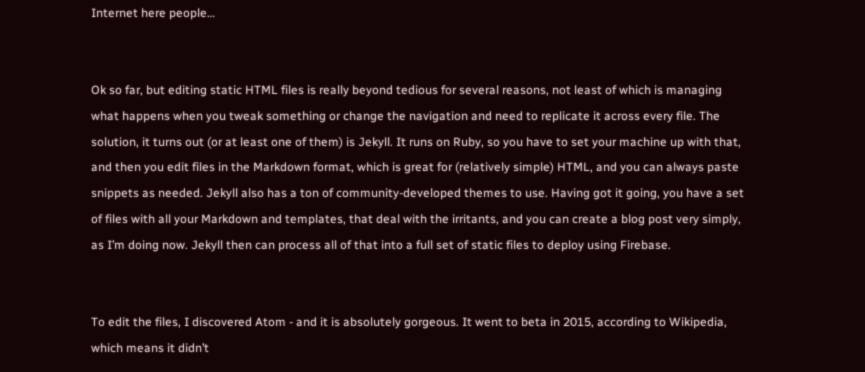Internet here people…


Ok so far, but editing static HTML files is really beyond tedious for several reasons, not least of which is managing what happens when you tweak something or change the navigation and need to replicate it across every file. The solution, it turns out (or at least one of them) is Jekyll. It runs on Ruby, so you have to set your machine up with that, and then you edit files in the Markdown format, which is great for (relatively simple) HTML, and you can always paste snippets as needed. Jekyll also has a ton of community-developed themes to use. Having got it going, you have a set of files with all your Markdown and templates, that deal with the irritants, and you can create a blog post very simply, as I’m doing now. Jekyll then can process all of that into a full set of static files to deploy using Firebase.


To edit the files, I discovered Atom - and it is absolutely gorgeous. It went to beta in 2015, according to Wikipedia, which means it didn’t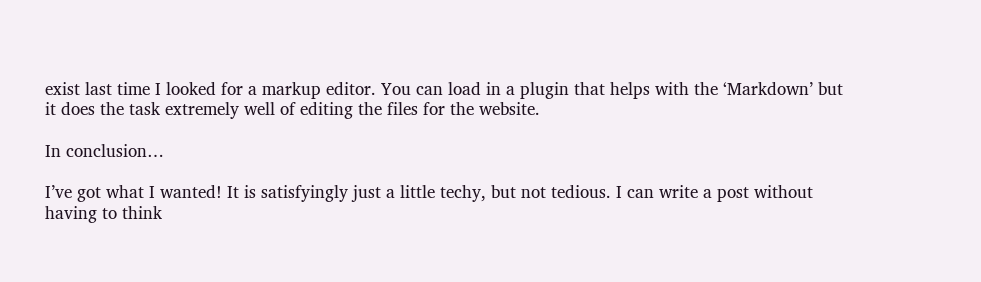exist last time I looked for a markup editor. You can load in a plugin that helps with the ‘Markdown’ but it does the task extremely well of editing the files for the website.

In conclusion…

I’ve got what I wanted! It is satisfyingly just a little techy, but not tedious. I can write a post without having to think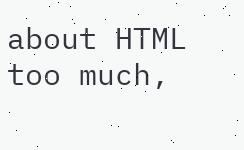about HTML too much,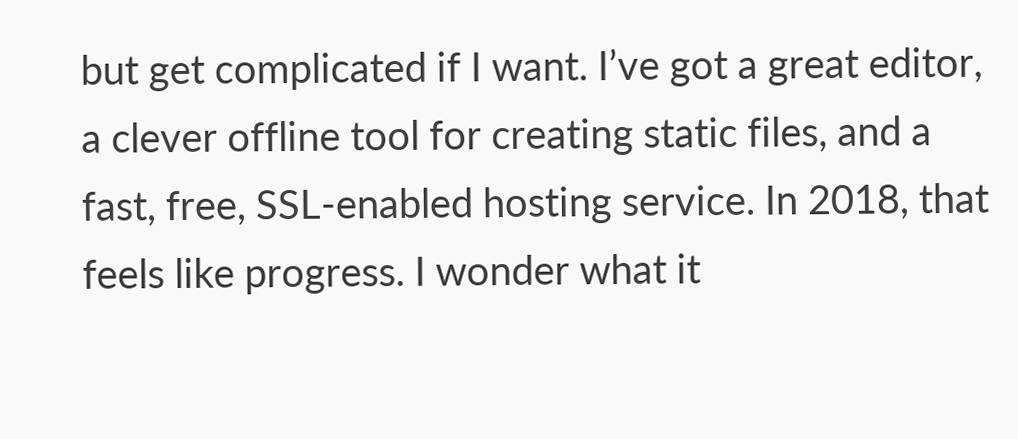but get complicated if I want. I’ve got a great editor, a clever offline tool for creating static files, and a fast, free, SSL-enabled hosting service. In 2018, that feels like progress. I wonder what it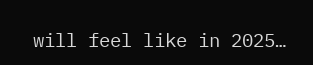will feel like in 2025…